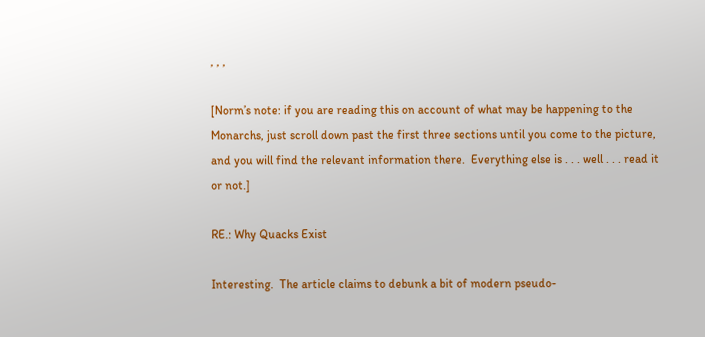, , ,

[Norm’s note: if you are reading this on account of what may be happening to the Monarchs, just scroll down past the first three sections until you come to the picture, and you will find the relevant information there.  Everything else is . . . well . . . read it or not.]

RE.: Why Quacks Exist

Interesting.  The article claims to debunk a bit of modern pseudo-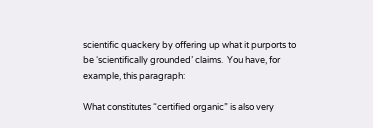scientific quackery by offering up what it purports to be ‘scientifically grounded’ claims.  You have, for example, this paragraph:

What constitutes “certified organic” is also very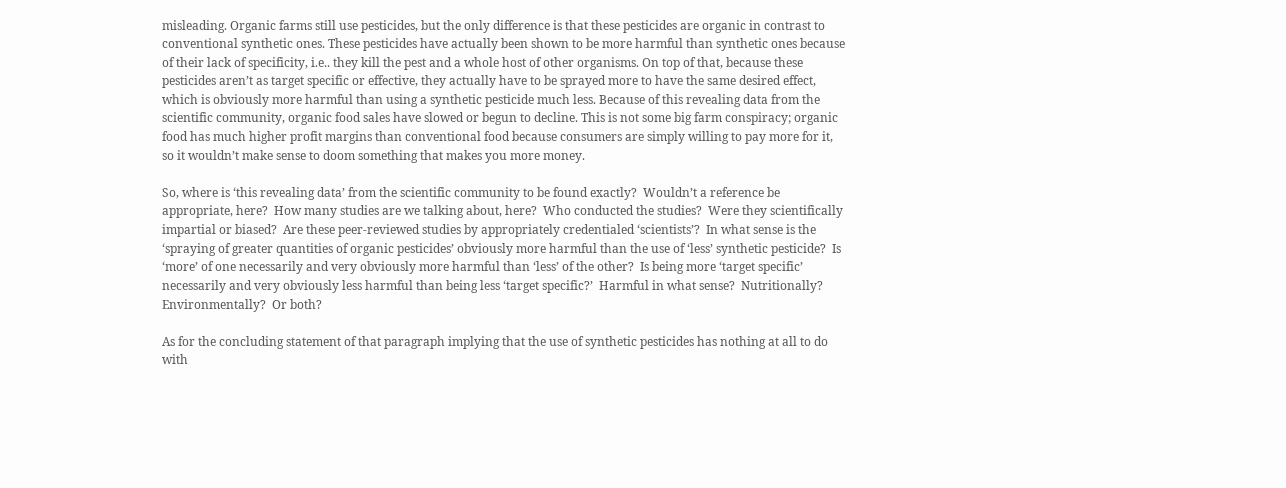misleading. Organic farms still use pesticides, but the only difference is that these pesticides are organic in contrast to conventional synthetic ones. These pesticides have actually been shown to be more harmful than synthetic ones because of their lack of specificity, i.e.. they kill the pest and a whole host of other organisms. On top of that, because these pesticides aren’t as target specific or effective, they actually have to be sprayed more to have the same desired effect, which is obviously more harmful than using a synthetic pesticide much less. Because of this revealing data from the scientific community, organic food sales have slowed or begun to decline. This is not some big farm conspiracy; organic food has much higher profit margins than conventional food because consumers are simply willing to pay more for it, so it wouldn’t make sense to doom something that makes you more money.

So, where is ‘this revealing data’ from the scientific community to be found exactly?  Wouldn’t a reference be appropriate, here?  How many studies are we talking about, here?  Who conducted the studies?  Were they scientifically impartial or biased?  Are these peer-reviewed studies by appropriately credentialed ‘scientists’?  In what sense is the ‘spraying of greater quantities of organic pesticides’ obviously more harmful than the use of ‘less’ synthetic pesticide?  Is ‘more’ of one necessarily and very obviously more harmful than ‘less’ of the other?  Is being more ‘target specific’ necessarily and very obviously less harmful than being less ‘target specific?’  Harmful in what sense?  Nutritionally?  Environmentally?  Or both?

As for the concluding statement of that paragraph implying that the use of synthetic pesticides has nothing at all to do with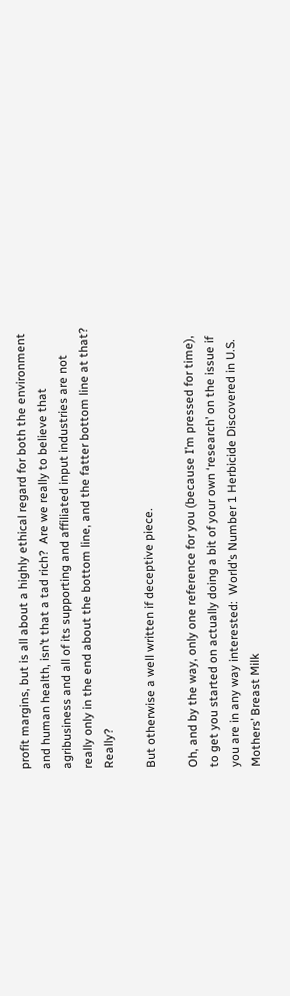profit margins, but is all about a highly ethical regard for both the environment and human health, isn’t that a tad rich?  Are we really to believe that agribusiness and all of its supporting and affiliated input industries are not really only in the end about the bottom line, and the fatter bottom line at that?  Really?

But otherwise a well written if deceptive piece.

Oh, and by the way, only one reference for you (because I’m pressed for time), to get you started on actually doing a bit of your own ‘research’ on the issue if you are in any way interested:  World’s Number 1 Herbicide Discovered in U.S. Mothers’ Breast Milk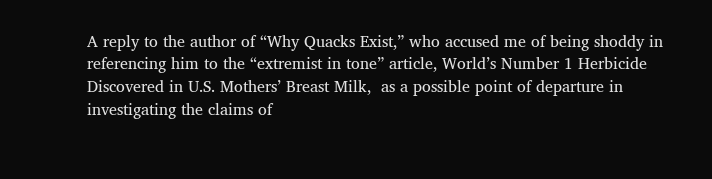A reply to the author of “Why Quacks Exist,” who accused me of being shoddy in referencing him to the “extremist in tone” article, World’s Number 1 Herbicide Discovered in U.S. Mothers’ Breast Milk,  as a possible point of departure in investigating the claims of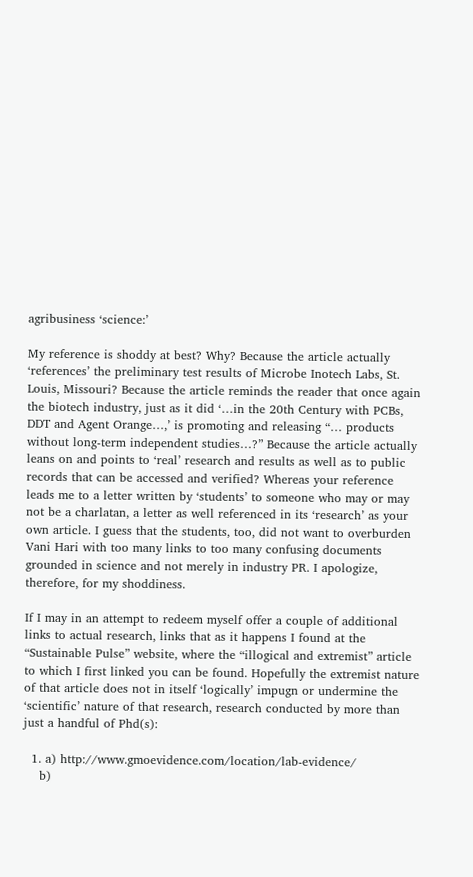agribusiness ‘science:’

My reference is shoddy at best? Why? Because the article actually ‘references’ the preliminary test results of Microbe Inotech Labs, St. Louis, Missouri? Because the article reminds the reader that once again the biotech industry, just as it did ‘…in the 20th Century with PCBs, DDT and Agent Orange…,’ is promoting and releasing “… products without long-term independent studies…?” Because the article actually leans on and points to ‘real’ research and results as well as to public records that can be accessed and verified? Whereas your reference leads me to a letter written by ‘students’ to someone who may or may not be a charlatan, a letter as well referenced in its ‘research’ as your own article. I guess that the students, too, did not want to overburden Vani Hari with too many links to too many confusing documents grounded in science and not merely in industry PR. I apologize, therefore, for my shoddiness.

If I may in an attempt to redeem myself offer a couple of additional links to actual research, links that as it happens I found at the “Sustainable Pulse” website, where the “illogical and extremist” article to which I first linked you can be found. Hopefully the extremist nature of that article does not in itself ‘logically’ impugn or undermine the ‘scientific’ nature of that research, research conducted by more than just a handful of Phd(s):

  1. a) http://www.gmoevidence.com/location/lab-evidence/
    b)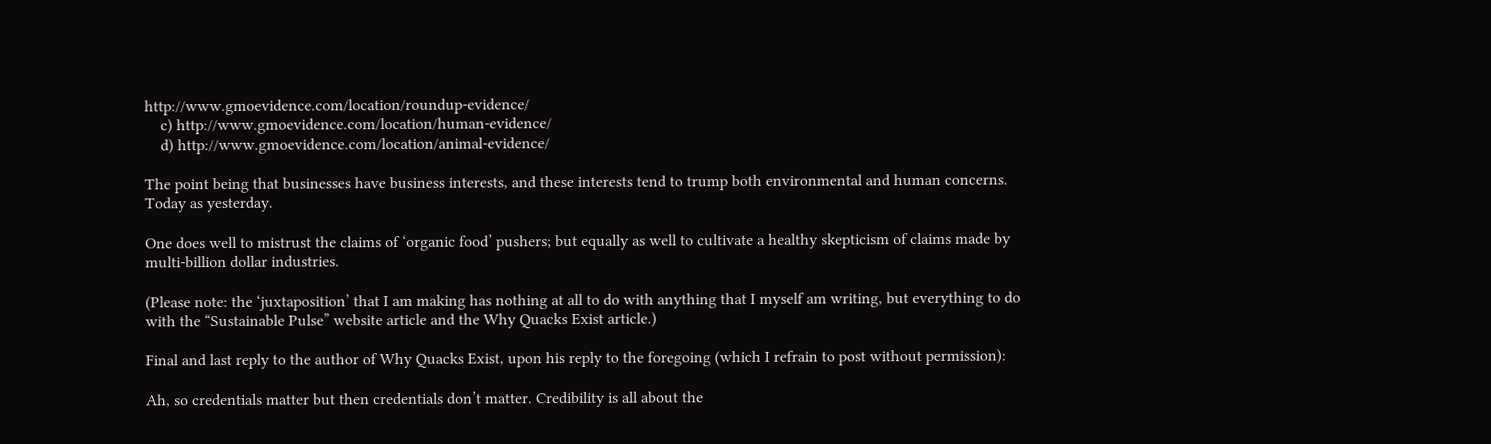http://www.gmoevidence.com/location/roundup-evidence/
    c) http://www.gmoevidence.com/location/human-evidence/
    d) http://www.gmoevidence.com/location/animal-evidence/

The point being that businesses have business interests, and these interests tend to trump both environmental and human concerns. Today as yesterday.

One does well to mistrust the claims of ‘organic food’ pushers; but equally as well to cultivate a healthy skepticism of claims made by multi-billion dollar industries.

(Please note: the ‘juxtaposition’ that I am making has nothing at all to do with anything that I myself am writing, but everything to do with the “Sustainable Pulse” website article and the Why Quacks Exist article.)

Final and last reply to the author of Why Quacks Exist, upon his reply to the foregoing (which I refrain to post without permission):

Ah, so credentials matter but then credentials don’t matter. Credibility is all about the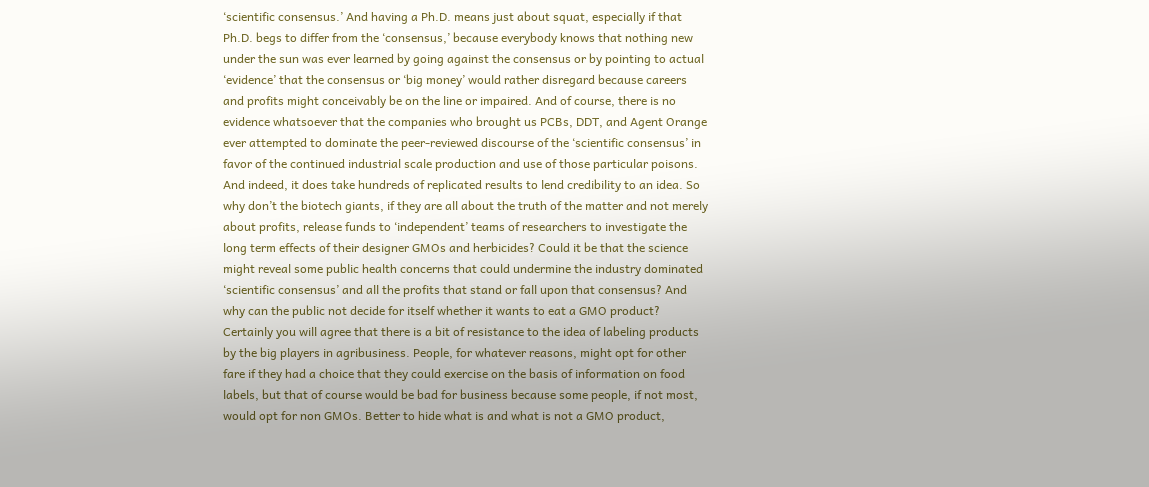‘scientific consensus.’ And having a Ph.D. means just about squat, especially if that Ph.D. begs to differ from the ‘consensus,’ because everybody knows that nothing new under the sun was ever learned by going against the consensus or by pointing to actual ‘evidence’ that the consensus or ‘big money’ would rather disregard because careers and profits might conceivably be on the line or impaired. And of course, there is no evidence whatsoever that the companies who brought us PCBs, DDT, and Agent Orange ever attempted to dominate the peer-reviewed discourse of the ‘scientific consensus’ in favor of the continued industrial scale production and use of those particular poisons. And indeed, it does take hundreds of replicated results to lend credibility to an idea. So why don’t the biotech giants, if they are all about the truth of the matter and not merely about profits, release funds to ‘independent’ teams of researchers to investigate the long term effects of their designer GMOs and herbicides? Could it be that the science might reveal some public health concerns that could undermine the industry dominated ‘scientific consensus’ and all the profits that stand or fall upon that consensus? And why can the public not decide for itself whether it wants to eat a GMO product? Certainly you will agree that there is a bit of resistance to the idea of labeling products by the big players in agribusiness. People, for whatever reasons, might opt for other fare if they had a choice that they could exercise on the basis of information on food labels, but that of course would be bad for business because some people, if not most, would opt for non GMOs. Better to hide what is and what is not a GMO product,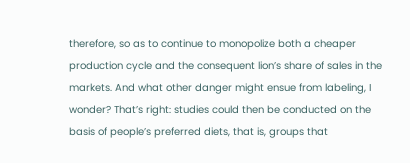therefore, so as to continue to monopolize both a cheaper production cycle and the consequent lion’s share of sales in the markets. And what other danger might ensue from labeling, I wonder? That’s right: studies could then be conducted on the basis of people’s preferred diets, that is, groups that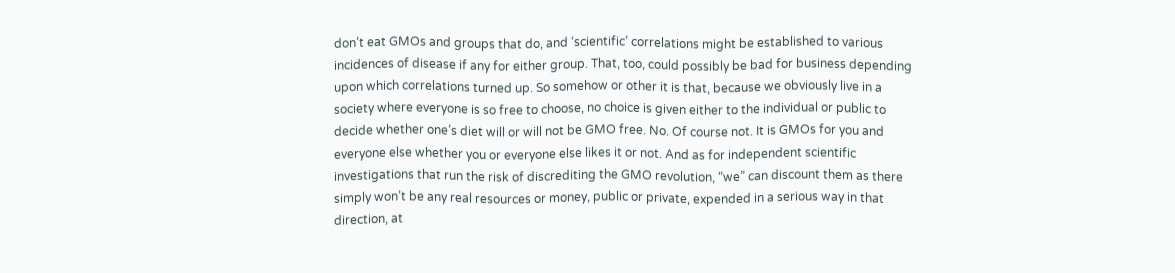don’t eat GMOs and groups that do, and ‘scientific’ correlations might be established to various incidences of disease if any for either group. That, too, could possibly be bad for business depending upon which correlations turned up. So somehow or other it is that, because we obviously live in a society where everyone is so free to choose, no choice is given either to the individual or public to decide whether one’s diet will or will not be GMO free. No. Of course not. It is GMOs for you and everyone else whether you or everyone else likes it or not. And as for independent scientific investigations that run the risk of discrediting the GMO revolution, “we” can discount them as there simply won’t be any real resources or money, public or private, expended in a serious way in that direction, at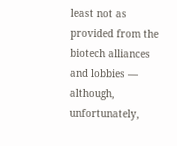least not as provided from the biotech alliances and lobbies — although, unfortunately,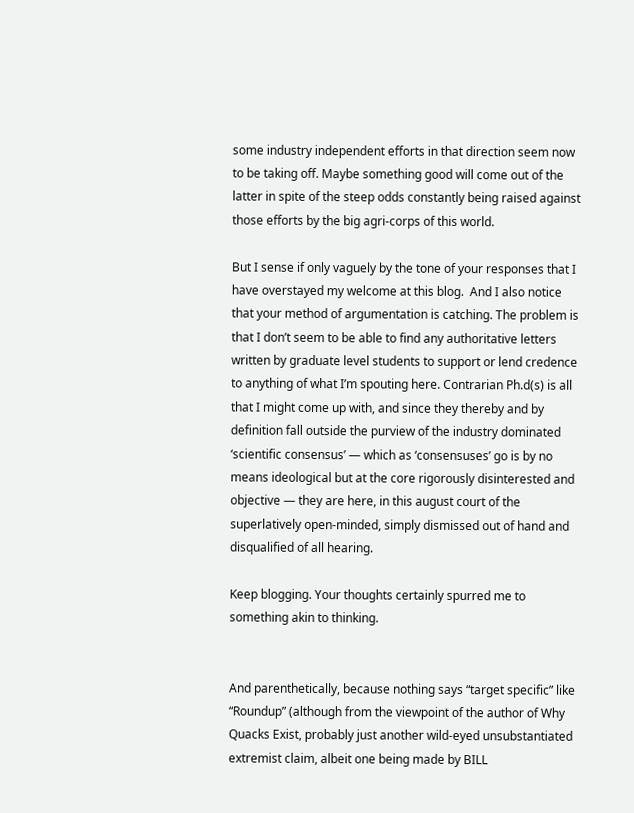some industry independent efforts in that direction seem now to be taking off. Maybe something good will come out of the latter in spite of the steep odds constantly being raised against those efforts by the big agri-corps of this world.

But I sense if only vaguely by the tone of your responses that I have overstayed my welcome at this blog.  And I also notice that your method of argumentation is catching. The problem is that I don’t seem to be able to find any authoritative letters written by graduate level students to support or lend credence to anything of what I’m spouting here. Contrarian Ph.d(s) is all that I might come up with, and since they thereby and by definition fall outside the purview of the industry dominated ‘scientific consensus’ — which as ‘consensuses’ go is by no means ideological but at the core rigorously disinterested and objective — they are here, in this august court of the superlatively open-minded, simply dismissed out of hand and disqualified of all hearing.

Keep blogging. Your thoughts certainly spurred me to something akin to thinking.


And parenthetically, because nothing says “target specific” like “Roundup” (although from the viewpoint of the author of Why Quacks Exist, probably just another wild-eyed unsubstantiated extremist claim, albeit one being made by BILL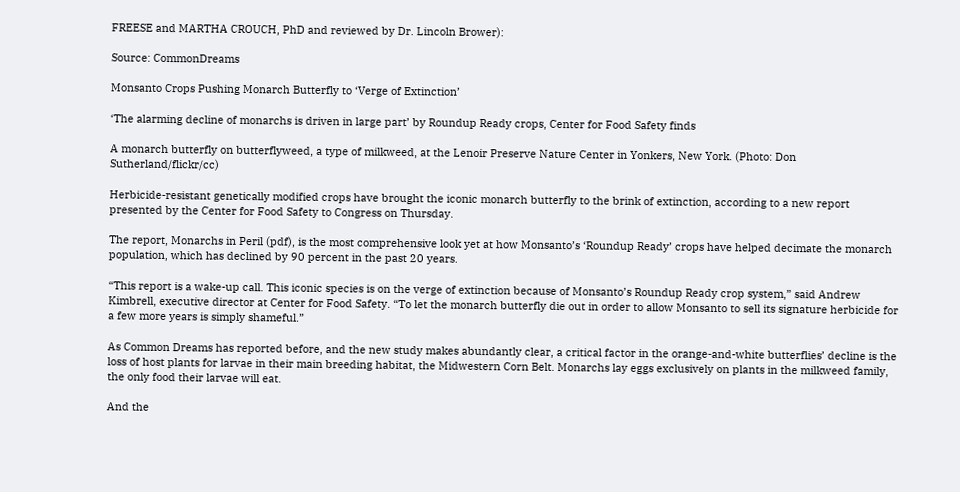FREESE and MARTHA CROUCH, PhD and reviewed by Dr. Lincoln Brower):

Source: CommonDreams

Monsanto Crops Pushing Monarch Butterfly to ‘Verge of Extinction’

‘The alarming decline of monarchs is driven in large part’ by Roundup Ready crops, Center for Food Safety finds

A monarch butterfly on butterflyweed, a type of milkweed, at the Lenoir Preserve Nature Center in Yonkers, New York. (Photo: Don Sutherland/flickr/cc)

Herbicide-resistant genetically modified crops have brought the iconic monarch butterfly to the brink of extinction, according to a new report presented by the Center for Food Safety to Congress on Thursday.

The report, Monarchs in Peril (pdf), is the most comprehensive look yet at how Monsanto’s ‘Roundup Ready’ crops have helped decimate the monarch population, which has declined by 90 percent in the past 20 years.

“This report is a wake-up call. This iconic species is on the verge of extinction because of Monsanto’s Roundup Ready crop system,” said Andrew Kimbrell, executive director at Center for Food Safety. “To let the monarch butterfly die out in order to allow Monsanto to sell its signature herbicide for a few more years is simply shameful.”

As Common Dreams has reported before, and the new study makes abundantly clear, a critical factor in the orange-and-white butterflies’ decline is the loss of host plants for larvae in their main breeding habitat, the Midwestern Corn Belt. Monarchs lay eggs exclusively on plants in the milkweed family, the only food their larvae will eat.

And the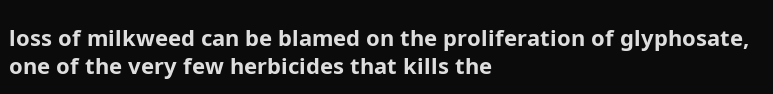loss of milkweed can be blamed on the proliferation of glyphosate, one of the very few herbicides that kills the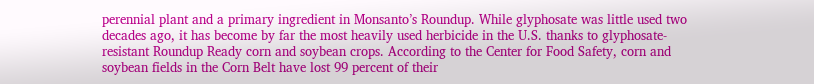perennial plant and a primary ingredient in Monsanto’s Roundup. While glyphosate was little used two decades ago, it has become by far the most heavily used herbicide in the U.S. thanks to glyphosate-resistant Roundup Ready corn and soybean crops. According to the Center for Food Safety, corn and soybean fields in the Corn Belt have lost 99 percent of their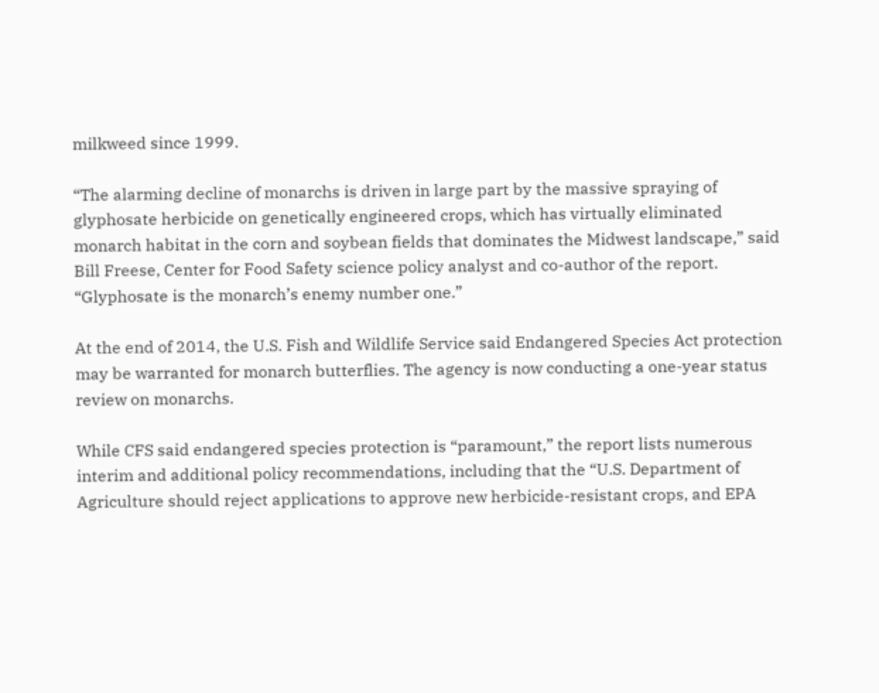milkweed since 1999.

“The alarming decline of monarchs is driven in large part by the massive spraying of glyphosate herbicide on genetically engineered crops, which has virtually eliminated monarch habitat in the corn and soybean fields that dominates the Midwest landscape,” said Bill Freese, Center for Food Safety science policy analyst and co-author of the report. “Glyphosate is the monarch’s enemy number one.”

At the end of 2014, the U.S. Fish and Wildlife Service said Endangered Species Act protection may be warranted for monarch butterflies. The agency is now conducting a one-year status review on monarchs.

While CFS said endangered species protection is “paramount,” the report lists numerous interim and additional policy recommendations, including that the “U.S. Department of Agriculture should reject applications to approve new herbicide-resistant crops, and EPA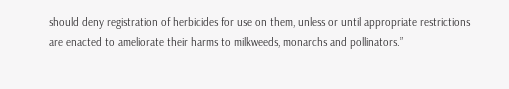should deny registration of herbicides for use on them, unless or until appropriate restrictions are enacted to ameliorate their harms to milkweeds, monarchs and pollinators.”